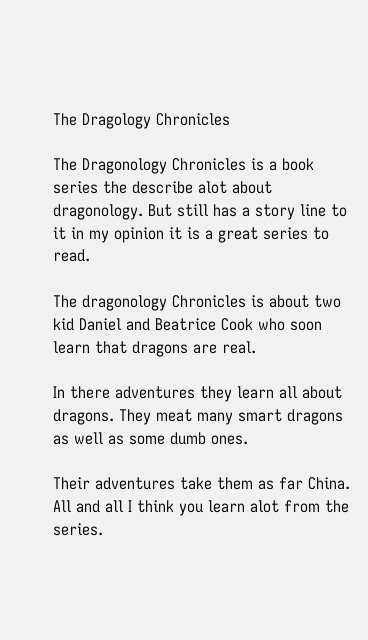The Dragology Chronicles

The Dragonology Chronicles is a book series the describe alot about dragonology. But still has a story line to it in my opinion it is a great series to read.

The dragonology Chronicles is about two kid Daniel and Beatrice Cook who soon learn that dragons are real.

In there adventures they learn all about dragons. They meat many smart dragons as well as some dumb ones.

Their adventures take them as far China. All and all I think you learn alot from the series.